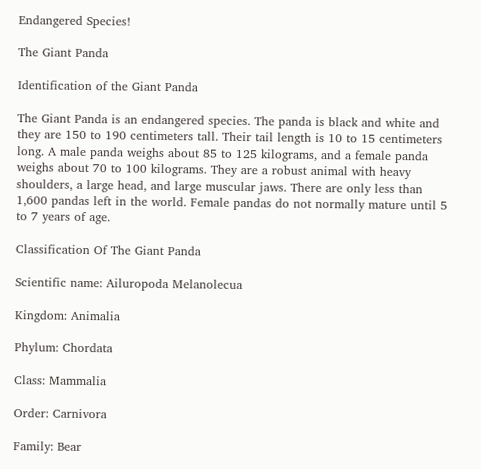Endangered Species!

The Giant Panda

Identification of the Giant Panda

The Giant Panda is an endangered species. The panda is black and white and they are 150 to 190 centimeters tall. Their tail length is 10 to 15 centimeters long. A male panda weighs about 85 to 125 kilograms, and a female panda weighs about 70 to 100 kilograms. They are a robust animal with heavy shoulders, a large head, and large muscular jaws. There are only less than 1,600 pandas left in the world. Female pandas do not normally mature until 5 to 7 years of age.

Classification Of The Giant Panda

Scientific name: Ailuropoda Melanolecua

Kingdom: Animalia

Phylum: Chordata

Class: Mammalia

Order: Carnivora

Family: Bear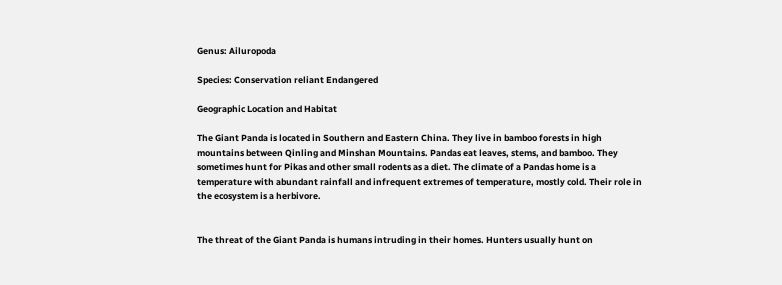Genus: Ailuropoda

Species: Conservation reliant Endangered

Geographic Location and Habitat

The Giant Panda is located in Southern and Eastern China. They live in bamboo forests in high mountains between Qinling and Minshan Mountains. Pandas eat leaves, stems, and bamboo. They sometimes hunt for Pikas and other small rodents as a diet. The climate of a Pandas home is a temperature with abundant rainfall and infrequent extremes of temperature, mostly cold. Their role in the ecosystem is a herbivore.


The threat of the Giant Panda is humans intruding in their homes. Hunters usually hunt on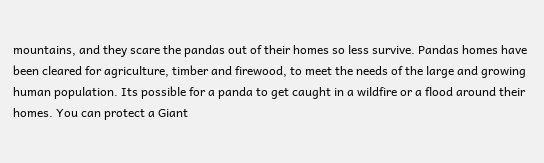mountains, and they scare the pandas out of their homes so less survive. Pandas homes have been cleared for agriculture, timber and firewood, to meet the needs of the large and growing human population. Its possible for a panda to get caught in a wildfire or a flood around their homes. You can protect a Giant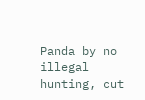Panda by no illegal hunting, cut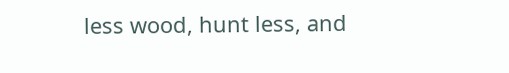less wood, hunt less, and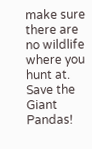make sure there are no wildlife where you hunt at. Save the Giant Pandas!